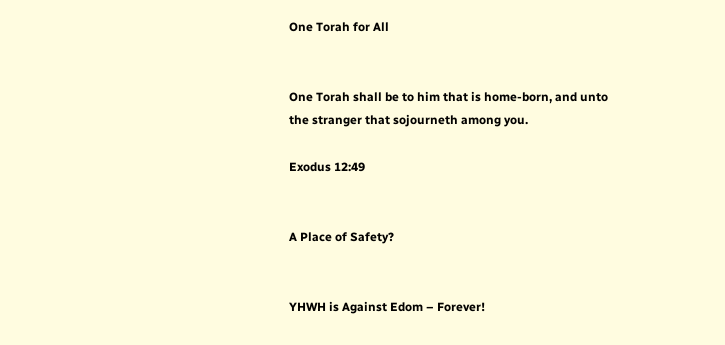One Torah for All


One Torah shall be to him that is home-born, and unto the stranger that sojourneth among you.

Exodus 12:49


A Place of Safety?


YHWH is Against Edom – Forever!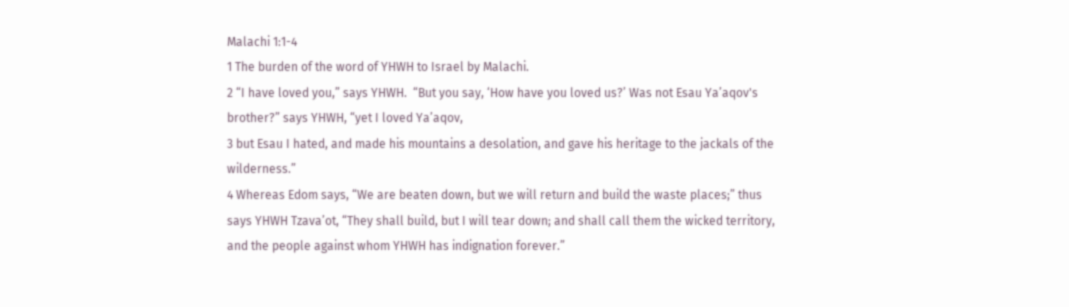Malachi 1:1-4
1 The burden of the word of YHWH to Israel by Malachi.
2 “I have loved you,” says YHWH.  “But you say, ‘How have you loved us?’ Was not Esau Ya’aqov's brother?” says YHWH, “yet I loved Ya’aqov,
3 but Esau I hated, and made his mountains a desolation, and gave his heritage to the jackals of the wilderness.”
4 Whereas Edom says, “We are beaten down, but we will return and build the waste places;” thus says YHWH Tzava’ot, “They shall build, but I will tear down; and shall call them the wicked territory, and the people against whom YHWH has indignation forever.”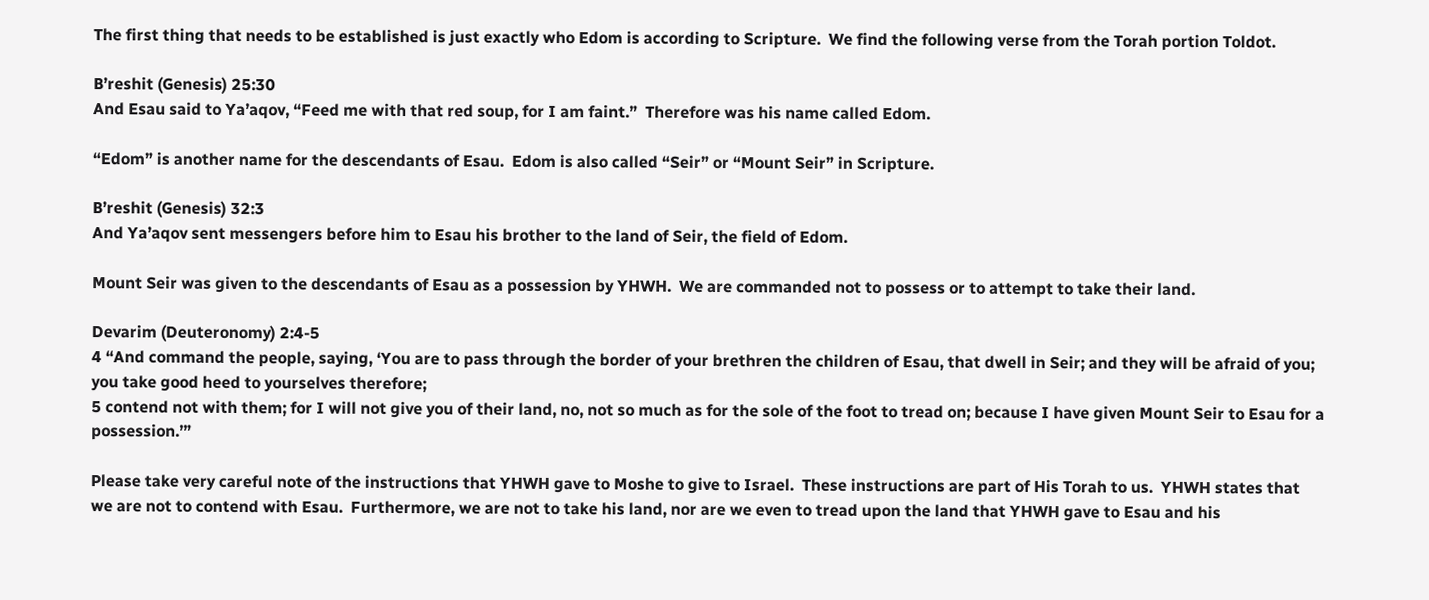The first thing that needs to be established is just exactly who Edom is according to Scripture.  We find the following verse from the Torah portion Toldot.

B’reshit (Genesis) 25:30
And Esau said to Ya’aqov, “Feed me with that red soup, for I am faint.”  Therefore was his name called Edom.

“Edom” is another name for the descendants of Esau.  Edom is also called “Seir” or “Mount Seir” in Scripture.

B’reshit (Genesis) 32:3
And Ya’aqov sent messengers before him to Esau his brother to the land of Seir, the field of Edom.

Mount Seir was given to the descendants of Esau as a possession by YHWH.  We are commanded not to possess or to attempt to take their land.

Devarim (Deuteronomy) 2:4-5
4 “And command the people, saying, ‘You are to pass through the border of your brethren the children of Esau, that dwell in Seir; and they will be afraid of you; you take good heed to yourselves therefore;
5 contend not with them; for I will not give you of their land, no, not so much as for the sole of the foot to tread on; because I have given Mount Seir to Esau for a possession.’”

Please take very careful note of the instructions that YHWH gave to Moshe to give to Israel.  These instructions are part of His Torah to us.  YHWH states that we are not to contend with Esau.  Furthermore, we are not to take his land, nor are we even to tread upon the land that YHWH gave to Esau and his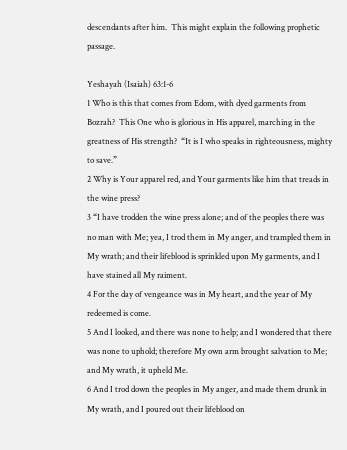descendants after him.  This might explain the following prophetic passage.

Yeshayah (Isaiah) 63:1-6
1 Who is this that comes from Edom, with dyed garments from Bozrah?  This One who is glorious in His apparel, marching in the greatness of His strength?  “It is I who speaks in righteousness, mighty to save.”
2 Why is Your apparel red, and Your garments like him that treads in the wine press?
3 “I have trodden the wine press alone; and of the peoples there was no man with Me; yea, I trod them in My anger, and trampled them in My wrath; and their lifeblood is sprinkled upon My garments, and I have stained all My raiment.
4 For the day of vengeance was in My heart, and the year of My redeemed is come.
5 And I looked, and there was none to help; and I wondered that there was none to uphold; therefore My own arm brought salvation to Me; and My wrath, it upheld Me.
6 And I trod down the peoples in My anger, and made them drunk in My wrath, and I poured out their lifeblood on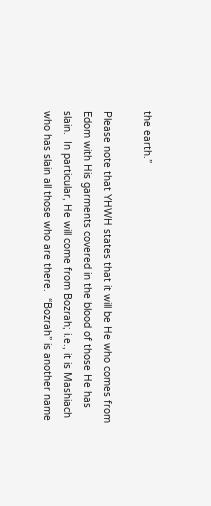the earth.”

Please note that YHWH states that it will be He who comes from Edom with His garments covered in the blood of those He has slain.  In particular, He will come from Bozrah; i.e., it is Mashiach who has slain all those who are there.  “Bozrah” is another name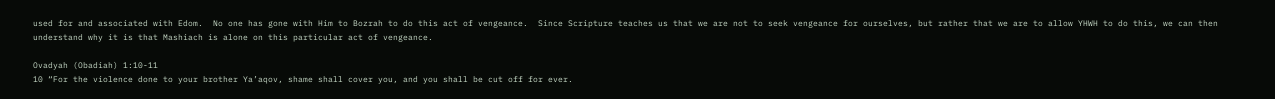used for and associated with Edom.  No one has gone with Him to Bozrah to do this act of vengeance.  Since Scripture teaches us that we are not to seek vengeance for ourselves, but rather that we are to allow YHWH to do this, we can then understand why it is that Mashiach is alone on this particular act of vengeance.

Ovadyah (Obadiah) 1:10-11
10 “For the violence done to your brother Ya’aqov, shame shall cover you, and you shall be cut off for ever.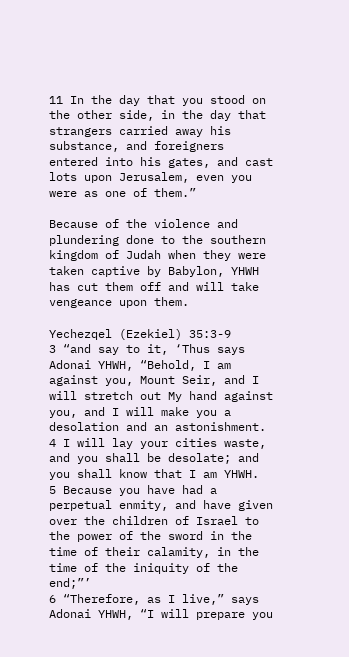11 In the day that you stood on the other side, in the day that strangers carried away his substance, and foreigners entered into his gates, and cast lots upon Jerusalem, even you were as one of them.”

Because of the violence and plundering done to the southern kingdom of Judah when they were taken captive by Babylon, YHWH has cut them off and will take vengeance upon them.

Yechezqel (Ezekiel) 35:3-9
3 “and say to it, ‘Thus says Adonai YHWH, “Behold, I am against you, Mount Seir, and I will stretch out My hand against you, and I will make you a desolation and an astonishment.
4 I will lay your cities waste, and you shall be desolate; and you shall know that I am YHWH.
5 Because you have had a perpetual enmity, and have given over the children of Israel to the power of the sword in the time of their calamity, in the time of the iniquity of the end;”’
6 “Therefore, as I live,” says Adonai YHWH, “I will prepare you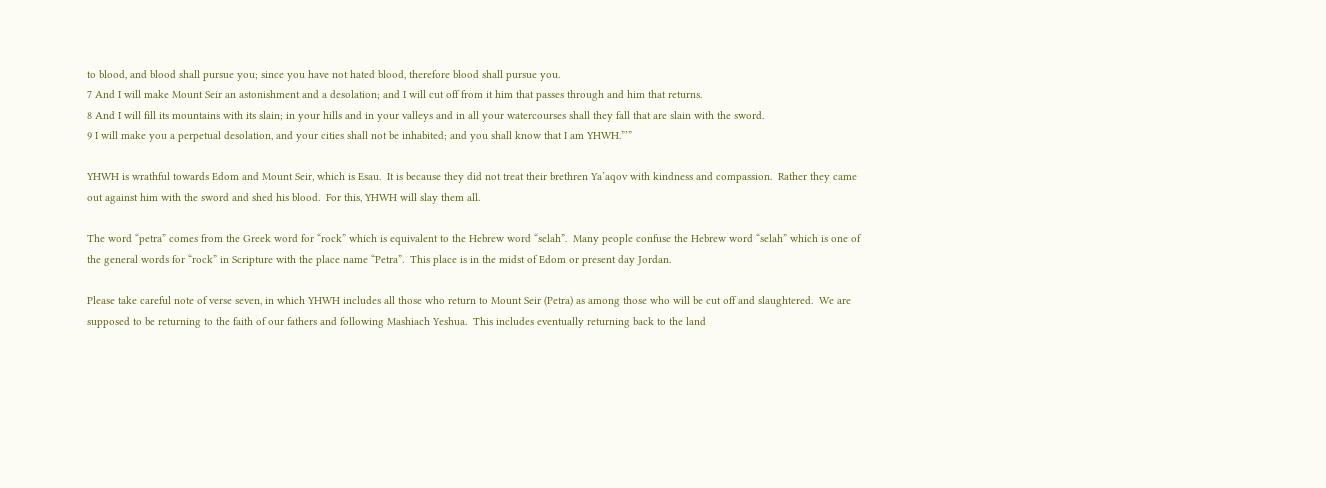to blood, and blood shall pursue you; since you have not hated blood, therefore blood shall pursue you.
7 And I will make Mount Seir an astonishment and a desolation; and I will cut off from it him that passes through and him that returns.
8 And I will fill its mountains with its slain; in your hills and in your valleys and in all your watercourses shall they fall that are slain with the sword.
9 I will make you a perpetual desolation, and your cities shall not be inhabited; and you shall know that I am YHWH.”’”

YHWH is wrathful towards Edom and Mount Seir, which is Esau.  It is because they did not treat their brethren Ya’aqov with kindness and compassion.  Rather they came out against him with the sword and shed his blood.  For this, YHWH will slay them all.

The word “petra” comes from the Greek word for “rock” which is equivalent to the Hebrew word “selah”.  Many people confuse the Hebrew word “selah” which is one of the general words for “rock” in Scripture with the place name “Petra”.  This place is in the midst of Edom or present day Jordan.

Please take careful note of verse seven, in which YHWH includes all those who return to Mount Seir (Petra) as among those who will be cut off and slaughtered.  We are supposed to be returning to the faith of our fathers and following Mashiach Yeshua.  This includes eventually returning back to the land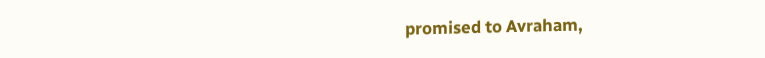promised to Avraham,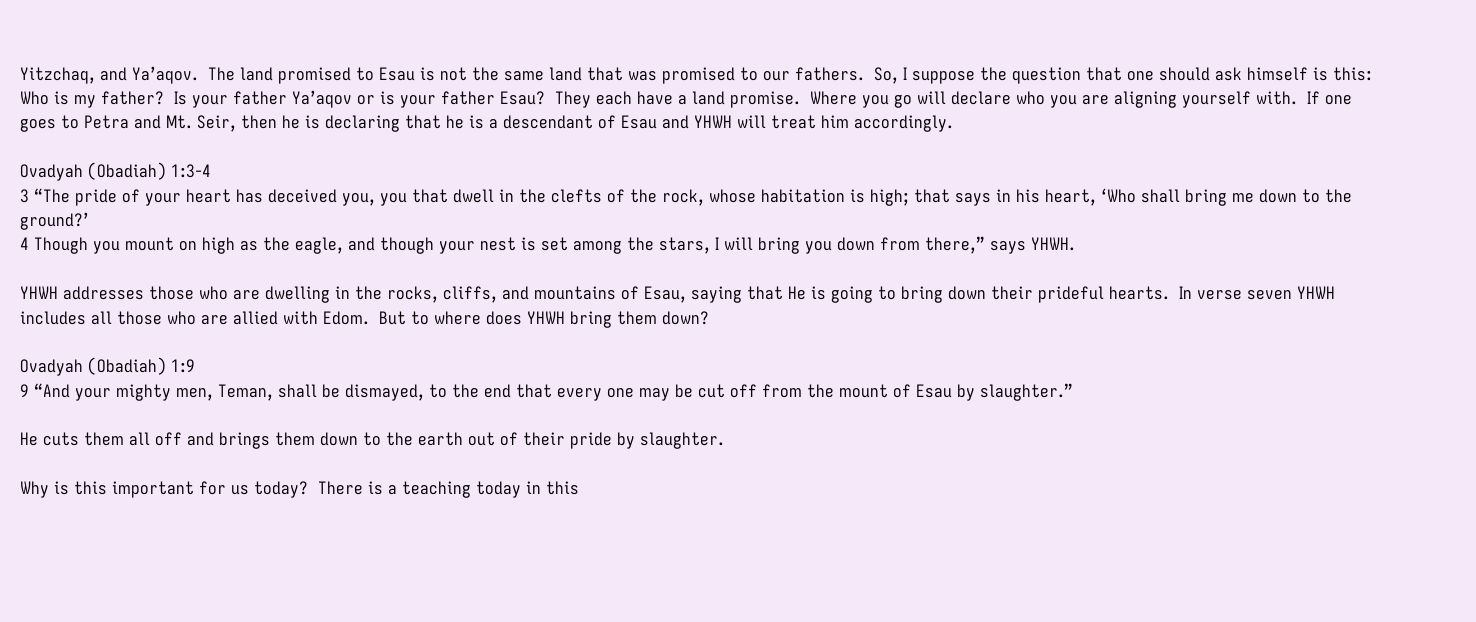Yitzchaq, and Ya’aqov.  The land promised to Esau is not the same land that was promised to our fathers.  So, I suppose the question that one should ask himself is this:  Who is my father?  Is your father Ya’aqov or is your father Esau?  They each have a land promise.  Where you go will declare who you are aligning yourself with.  If one goes to Petra and Mt. Seir, then he is declaring that he is a descendant of Esau and YHWH will treat him accordingly.

Ovadyah (Obadiah) 1:3-4
3 “The pride of your heart has deceived you, you that dwell in the clefts of the rock, whose habitation is high; that says in his heart, ‘Who shall bring me down to the ground?’
4 Though you mount on high as the eagle, and though your nest is set among the stars, I will bring you down from there,” says YHWH.

YHWH addresses those who are dwelling in the rocks, cliffs, and mountains of Esau, saying that He is going to bring down their prideful hearts.  In verse seven YHWH includes all those who are allied with Edom.  But to where does YHWH bring them down?

Ovadyah (Obadiah) 1:9
9 “And your mighty men, Teman, shall be dismayed, to the end that every one may be cut off from the mount of Esau by slaughter.”

He cuts them all off and brings them down to the earth out of their pride by slaughter.

Why is this important for us today?  There is a teaching today in this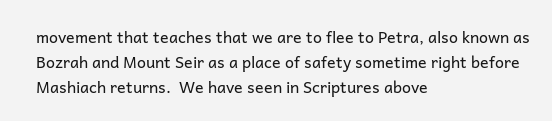movement that teaches that we are to flee to Petra, also known as Bozrah and Mount Seir as a place of safety sometime right before Mashiach returns.  We have seen in Scriptures above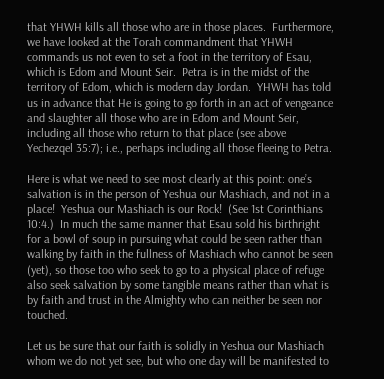that YHWH kills all those who are in those places.  Furthermore, we have looked at the Torah commandment that YHWH commands us not even to set a foot in the territory of Esau, which is Edom and Mount Seir.  Petra is in the midst of the territory of Edom, which is modern day Jordan.  YHWH has told us in advance that He is going to go forth in an act of vengeance and slaughter all those who are in Edom and Mount Seir, including all those who return to that place (see above Yechezqel 35:7); i.e., perhaps including all those fleeing to Petra.

Here is what we need to see most clearly at this point: one’s salvation is in the person of Yeshua our Mashiach, and not in a place!  Yeshua our Mashiach is our Rock!  (See 1st Corinthians 10:4.)  In much the same manner that Esau sold his birthright for a bowl of soup in pursuing what could be seen rather than walking by faith in the fullness of Mashiach who cannot be seen (yet), so those too who seek to go to a physical place of refuge also seek salvation by some tangible means rather than what is by faith and trust in the Almighty who can neither be seen nor touched.

Let us be sure that our faith is solidly in Yeshua our Mashiach whom we do not yet see, but who one day will be manifested to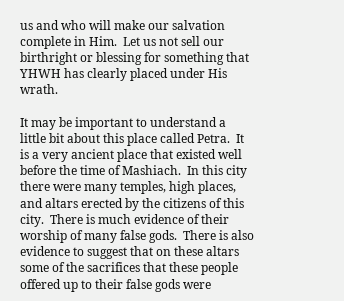us and who will make our salvation complete in Him.  Let us not sell our birthright or blessing for something that YHWH has clearly placed under His wrath.

It may be important to understand a little bit about this place called Petra.  It is a very ancient place that existed well before the time of Mashiach.  In this city there were many temples, high places, and altars erected by the citizens of this city.  There is much evidence of their worship of many false gods.  There is also evidence to suggest that on these altars some of the sacrifices that these people offered up to their false gods were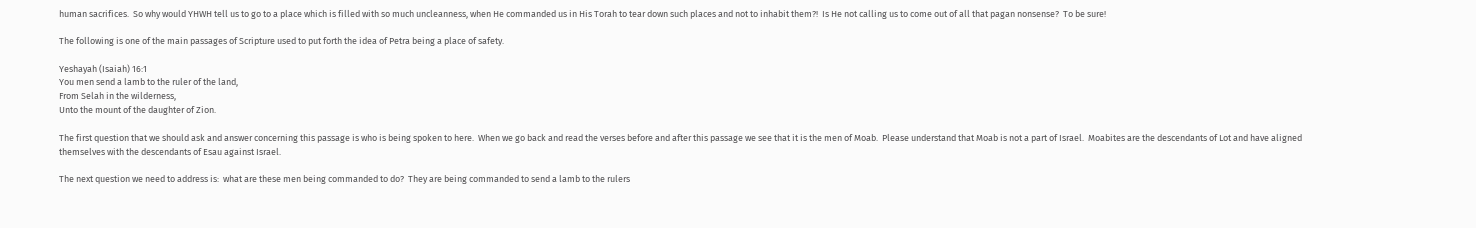human sacrifices.  So why would YHWH tell us to go to a place which is filled with so much uncleanness, when He commanded us in His Torah to tear down such places and not to inhabit them?!  Is He not calling us to come out of all that pagan nonsense?  To be sure!

The following is one of the main passages of Scripture used to put forth the idea of Petra being a place of safety.

Yeshayah (Isaiah) 16:1
You men send a lamb to the ruler of the land,
From Selah in the wilderness,
Unto the mount of the daughter of Zion.

The first question that we should ask and answer concerning this passage is who is being spoken to here.  When we go back and read the verses before and after this passage we see that it is the men of Moab.  Please understand that Moab is not a part of Israel.  Moabites are the descendants of Lot and have aligned themselves with the descendants of Esau against Israel.

The next question we need to address is:  what are these men being commanded to do?  They are being commanded to send a lamb to the rulers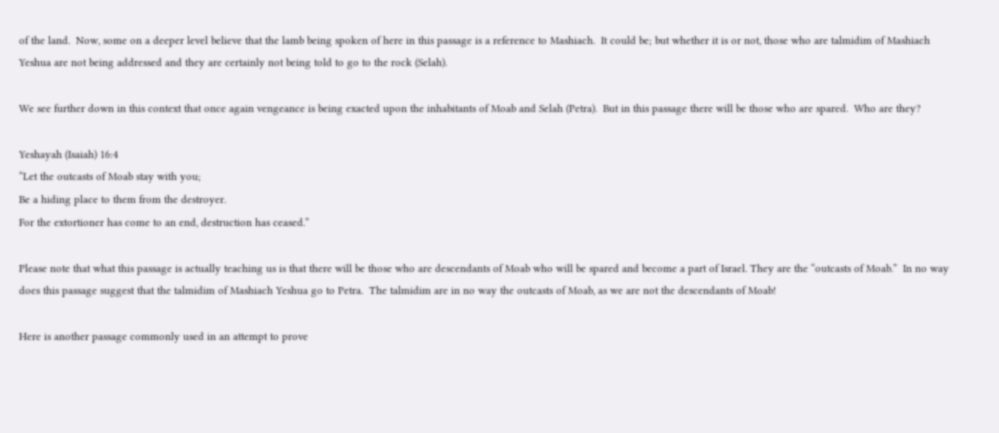of the land.  Now, some on a deeper level believe that the lamb being spoken of here in this passage is a reference to Mashiach.  It could be; but whether it is or not, those who are talmidim of Mashiach Yeshua are not being addressed and they are certainly not being told to go to the rock (Selah).

We see further down in this context that once again vengeance is being exacted upon the inhabitants of Moab and Selah (Petra).  But in this passage there will be those who are spared.  Who are they?

Yeshayah (Isaiah) 16:4
“Let the outcasts of Moab stay with you;
Be a hiding place to them from the destroyer.
For the extortioner has come to an end, destruction has ceased.”

Please note that what this passage is actually teaching us is that there will be those who are descendants of Moab who will be spared and become a part of Israel. They are the “outcasts of Moab.”  In no way does this passage suggest that the talmidim of Mashiach Yeshua go to Petra.  The talmidim are in no way the outcasts of Moab, as we are not the descendants of Moab!

Here is another passage commonly used in an attempt to prove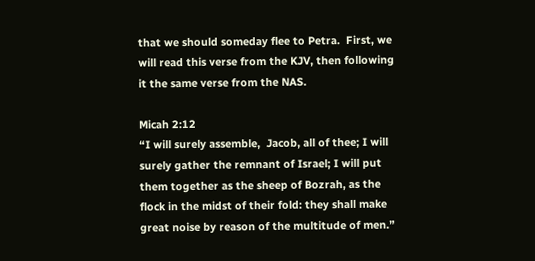that we should someday flee to Petra.  First, we will read this verse from the KJV, then following it the same verse from the NAS.

Micah 2:12
“I will surely assemble,  Jacob, all of thee; I will surely gather the remnant of Israel; I will put them together as the sheep of Bozrah, as the flock in the midst of their fold: they shall make great noise by reason of the multitude of men.”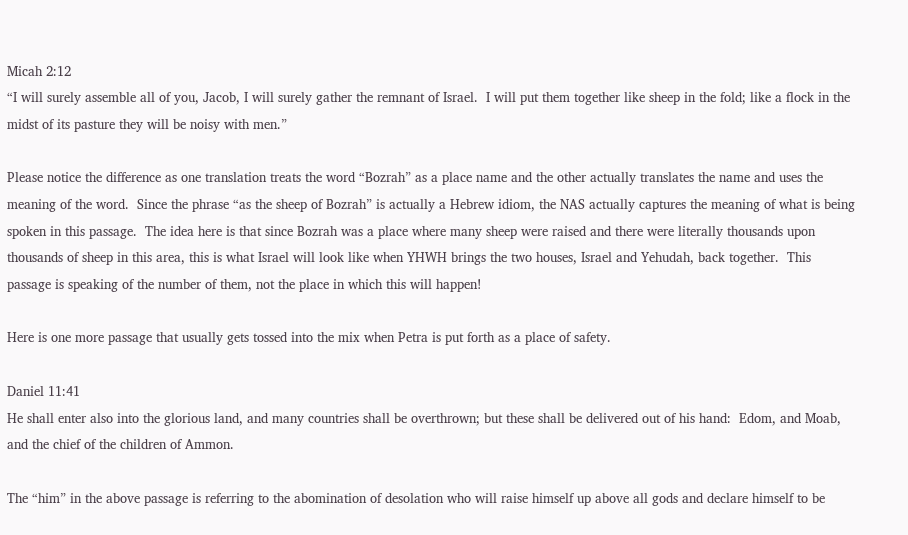Micah 2:12
“I will surely assemble all of you, Jacob, I will surely gather the remnant of Israel.  I will put them together like sheep in the fold; like a flock in the midst of its pasture they will be noisy with men.”

Please notice the difference as one translation treats the word “Bozrah” as a place name and the other actually translates the name and uses the meaning of the word.  Since the phrase “as the sheep of Bozrah” is actually a Hebrew idiom, the NAS actually captures the meaning of what is being spoken in this passage.  The idea here is that since Bozrah was a place where many sheep were raised and there were literally thousands upon thousands of sheep in this area, this is what Israel will look like when YHWH brings the two houses, Israel and Yehudah, back together.  This passage is speaking of the number of them, not the place in which this will happen!

Here is one more passage that usually gets tossed into the mix when Petra is put forth as a place of safety.

Daniel 11:41
He shall enter also into the glorious land, and many countries shall be overthrown; but these shall be delivered out of his hand:  Edom, and Moab, and the chief of the children of Ammon.

The “him” in the above passage is referring to the abomination of desolation who will raise himself up above all gods and declare himself to be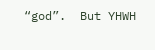“god”.  But YHWH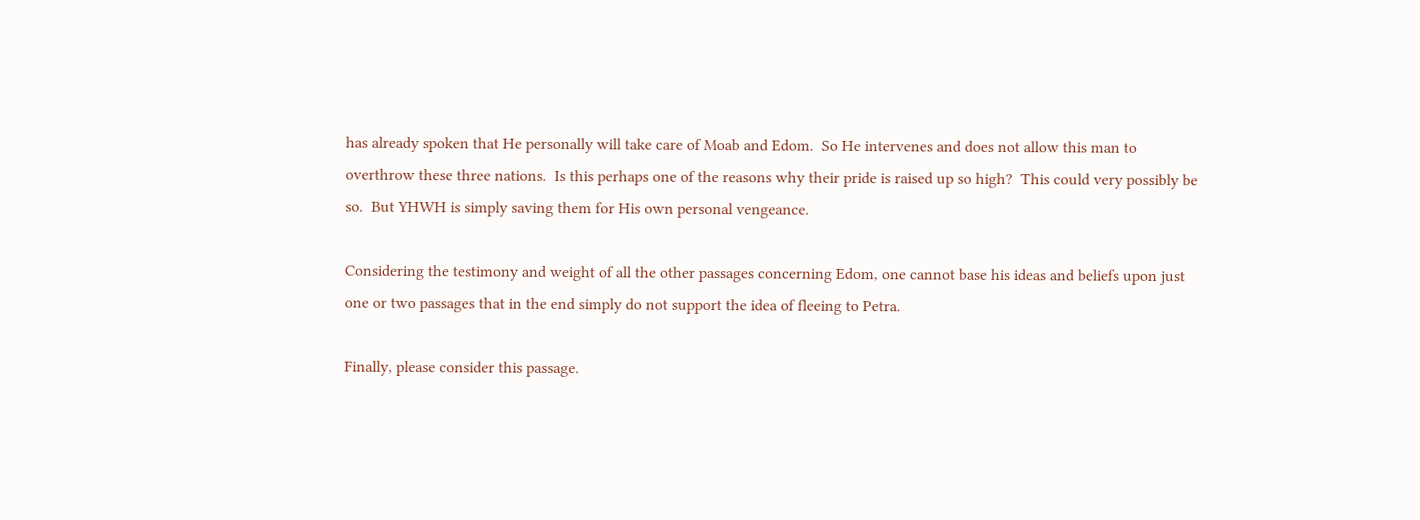has already spoken that He personally will take care of Moab and Edom.  So He intervenes and does not allow this man to overthrow these three nations.  Is this perhaps one of the reasons why their pride is raised up so high?  This could very possibly be so.  But YHWH is simply saving them for His own personal vengeance.

Considering the testimony and weight of all the other passages concerning Edom, one cannot base his ideas and beliefs upon just one or two passages that in the end simply do not support the idea of fleeing to Petra.

Finally, please consider this passage.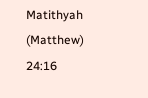Matithyah (Matthew) 24:16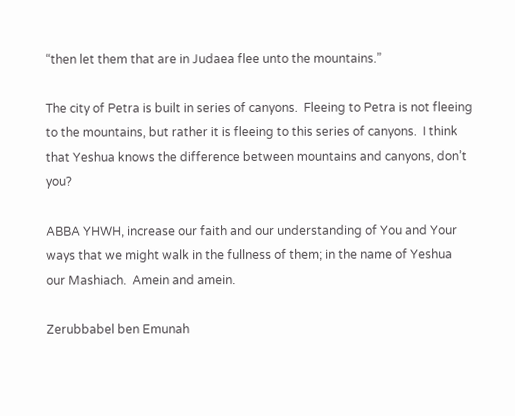“then let them that are in Judaea flee unto the mountains.”

The city of Petra is built in series of canyons.  Fleeing to Petra is not fleeing to the mountains, but rather it is fleeing to this series of canyons.  I think that Yeshua knows the difference between mountains and canyons, don’t you?

ABBA YHWH, increase our faith and our understanding of You and Your ways that we might walk in the fullness of them; in the name of Yeshua our Mashiach.  Amein and amein.

Zerubbabel ben Emunah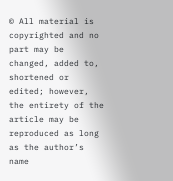© All material is copyrighted and no part may be changed, added to, shortened or edited; however, the entirety of the article may be reproduced as long as the author’s name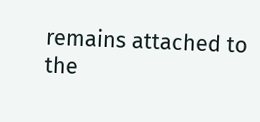remains attached to the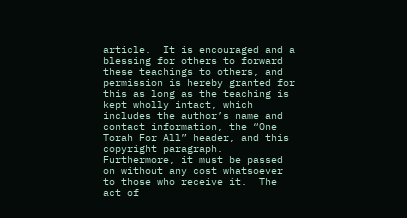article.  It is encouraged and a blessing for others to forward these teachings to others, and permission is hereby granted for this as long as the teaching is kept wholly intact, which includes the author’s name and contact information, the “One Torah For All” header, and this copyright paragraph.  Furthermore, it must be passed on without any cost whatsoever to those who receive it.  The act of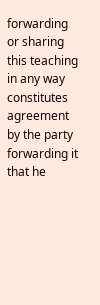forwarding or sharing this teaching in any way constitutes agreement by the party forwarding it that he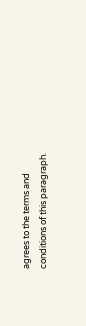agrees to the terms and conditions of this paragraph.